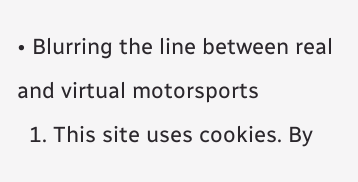• Blurring the line between real and virtual motorsports
  1. This site uses cookies. By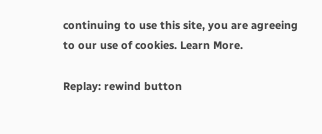continuing to use this site, you are agreeing to our use of cookies. Learn More.

Replay: rewind button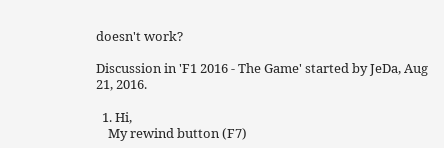doesn't work?

Discussion in 'F1 2016 - The Game' started by JeDa, Aug 21, 2016.

  1. Hi,
    My rewind button (F7)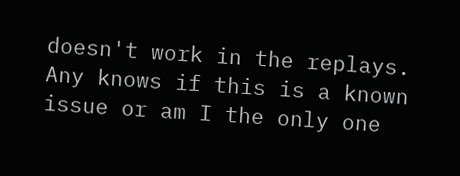doesn't work in the replays. Any knows if this is a known issue or am I the only one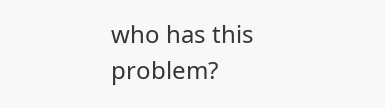who has this problem?